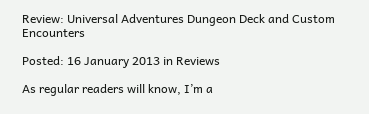Review: Universal Adventures Dungeon Deck and Custom Encounters

Posted: 16 January 2013 in Reviews

As regular readers will know, I’m a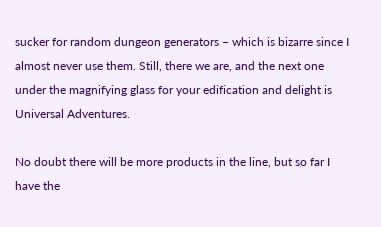sucker for random dungeon generators – which is bizarre since I almost never use them. Still, there we are, and the next one under the magnifying glass for your edification and delight is Universal Adventures.

No doubt there will be more products in the line, but so far I have the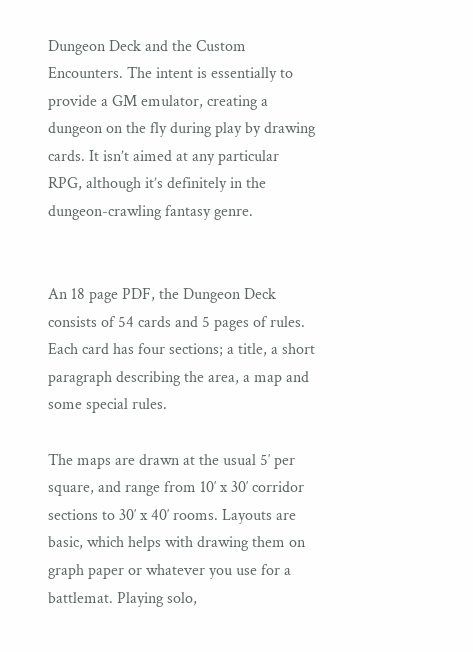Dungeon Deck and the Custom Encounters. The intent is essentially to provide a GM emulator, creating a dungeon on the fly during play by drawing cards. It isn’t aimed at any particular RPG, although it’s definitely in the dungeon-crawling fantasy genre.


An 18 page PDF, the Dungeon Deck consists of 54 cards and 5 pages of rules. Each card has four sections; a title, a short paragraph describing the area, a map and some special rules.

The maps are drawn at the usual 5′ per square, and range from 10′ x 30′ corridor sections to 30′ x 40′ rooms. Layouts are basic, which helps with drawing them on graph paper or whatever you use for a battlemat. Playing solo,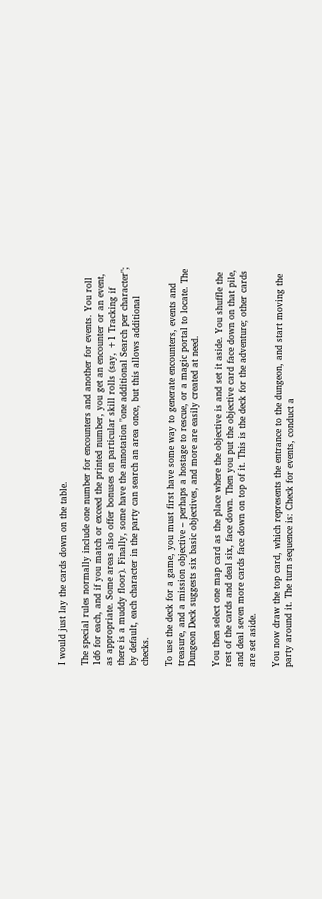I would just lay the cards down on the table.

The special rules normally include one number for encounters and another for events. You roll 1d6 for each, and if you match or exceed the printed number, you get an encounter or an event, as appropriate. Some areas also offer bonuses on particular skill rolls (say, +1 Tracking if there is a muddy floor). Finally, some have the annotation "one additional Search per character"; by default, each character in the party can search an area once, but this allows additional checks.

To use the deck for a game, you must first have some way to generate encounters, events and treasure, and a mission objective – perhaps a hostage to rescue, or a magic portal to locate. The Dungeon Deck suggests six basic objectives, and more are easily created at need.

You then select one map card as the place where the objective is and set it aside. You shuffle the rest of the cards and deal six, face down. Then you put the objective card face down on that pile, and deal seven more cards face down on top of it. This is the deck for the adventure; other cards are set aside.

You now draw the top card, which represents the entrance to the dungeon, and start moving the party around it. The turn sequence is: Check for events, conduct a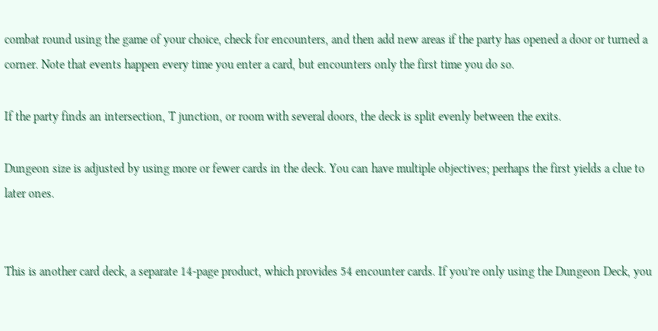combat round using the game of your choice, check for encounters, and then add new areas if the party has opened a door or turned a corner. Note that events happen every time you enter a card, but encounters only the first time you do so.

If the party finds an intersection, T junction, or room with several doors, the deck is split evenly between the exits.

Dungeon size is adjusted by using more or fewer cards in the deck. You can have multiple objectives; perhaps the first yields a clue to later ones.


This is another card deck, a separate 14-page product, which provides 54 encounter cards. If you’re only using the Dungeon Deck, you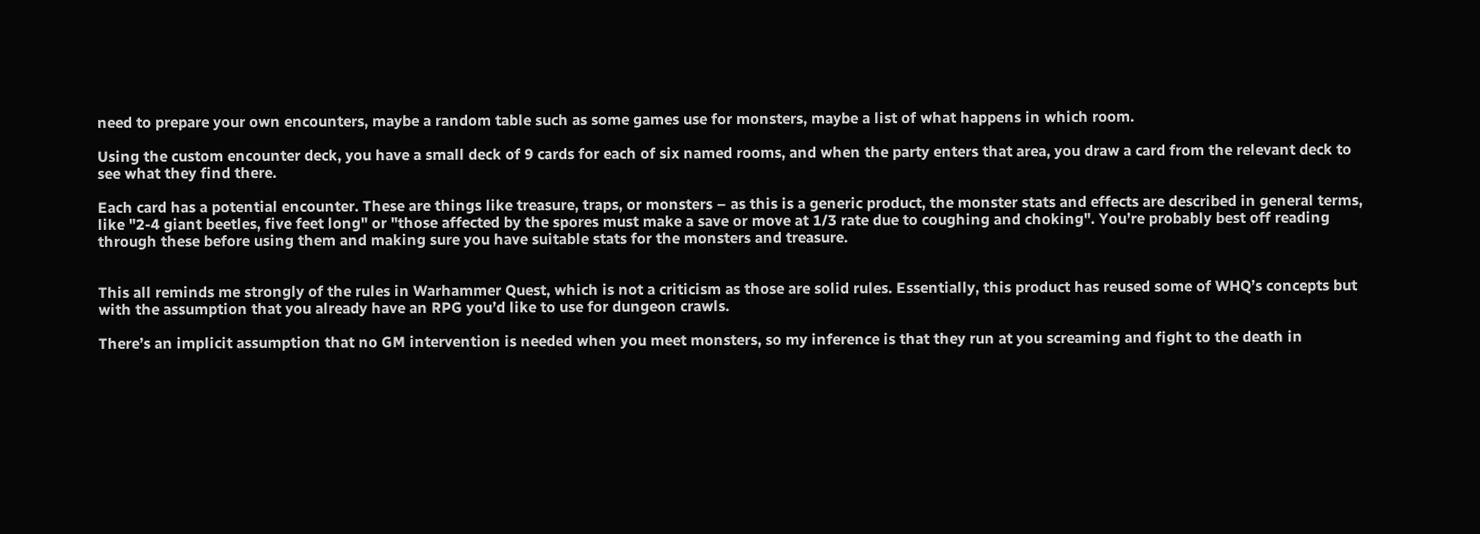need to prepare your own encounters, maybe a random table such as some games use for monsters, maybe a list of what happens in which room.

Using the custom encounter deck, you have a small deck of 9 cards for each of six named rooms, and when the party enters that area, you draw a card from the relevant deck to see what they find there.

Each card has a potential encounter. These are things like treasure, traps, or monsters – as this is a generic product, the monster stats and effects are described in general terms, like "2-4 giant beetles, five feet long" or "those affected by the spores must make a save or move at 1/3 rate due to coughing and choking". You’re probably best off reading through these before using them and making sure you have suitable stats for the monsters and treasure.


This all reminds me strongly of the rules in Warhammer Quest, which is not a criticism as those are solid rules. Essentially, this product has reused some of WHQ’s concepts but with the assumption that you already have an RPG you’d like to use for dungeon crawls.

There’s an implicit assumption that no GM intervention is needed when you meet monsters, so my inference is that they run at you screaming and fight to the death in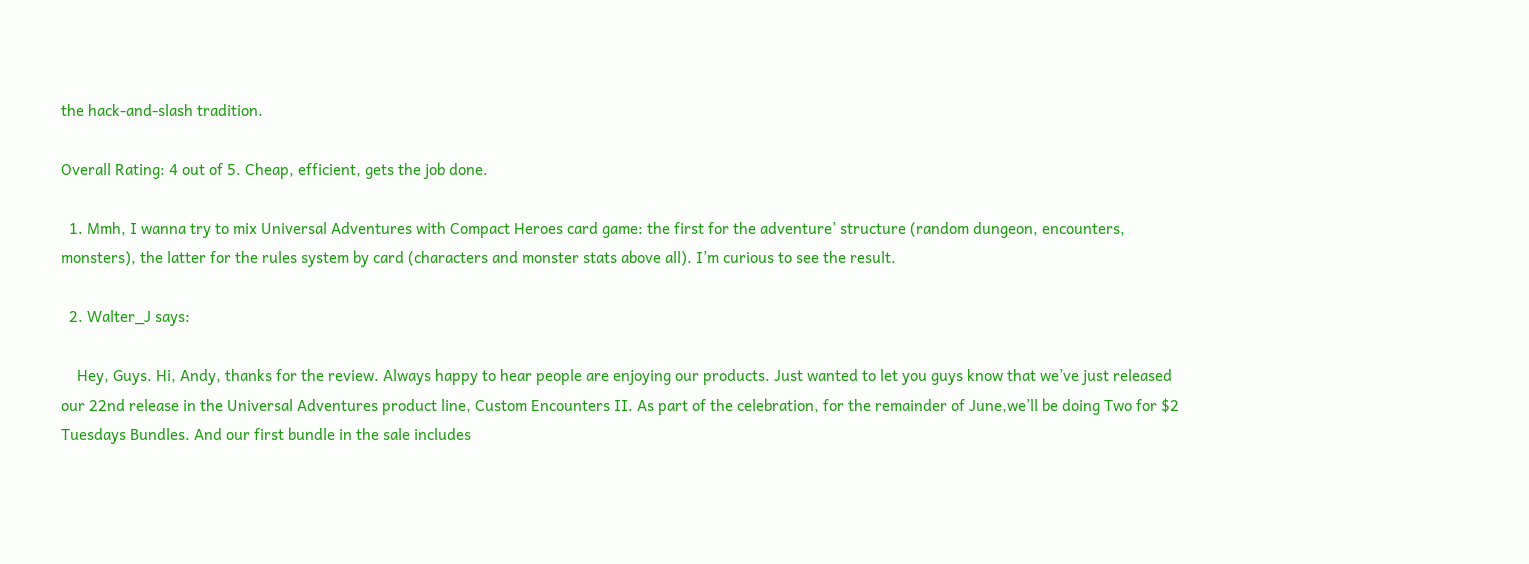the hack-and-slash tradition.

Overall Rating: 4 out of 5. Cheap, efficient, gets the job done.

  1. Mmh, I wanna try to mix Universal Adventures with Compact Heroes card game: the first for the adventure’ structure (random dungeon, encounters, monsters), the latter for the rules system by card (characters and monster stats above all). I’m curious to see the result.

  2. Walter_J says:

    Hey, Guys. Hi, Andy, thanks for the review. Always happy to hear people are enjoying our products. Just wanted to let you guys know that we’ve just released our 22nd release in the Universal Adventures product line, Custom Encounters II. As part of the celebration, for the remainder of June,we’ll be doing Two for $2 Tuesdays Bundles. And our first bundle in the sale includes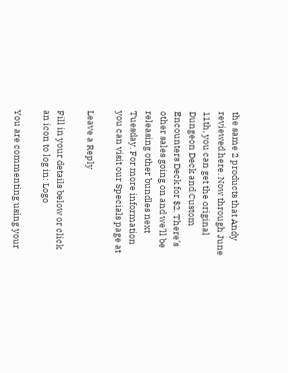the same 2 products that Andy reviewed here. Now through June 11th, you can get the original Dungeon Deck and Custom Encounters Deck for $2. There’s other sales going on and we’ll be releasing other bundles next Tuesday. For more information you can visit our Specials page at

Leave a Reply

Fill in your details below or click an icon to log in: Logo

You are commenting using your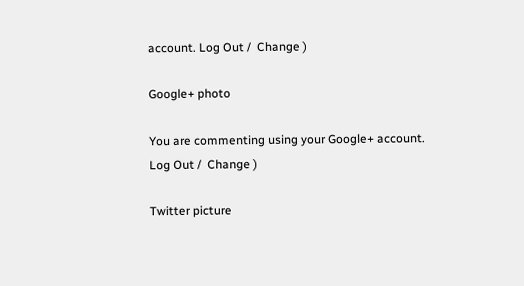account. Log Out /  Change )

Google+ photo

You are commenting using your Google+ account. Log Out /  Change )

Twitter picture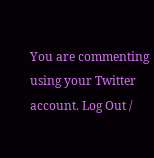You are commenting using your Twitter account. Log Out /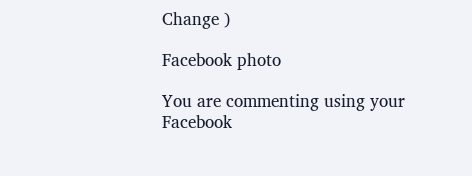Change )

Facebook photo

You are commenting using your Facebook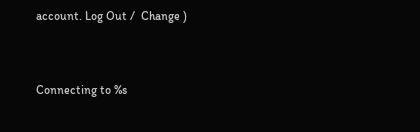account. Log Out /  Change )


Connecting to %s